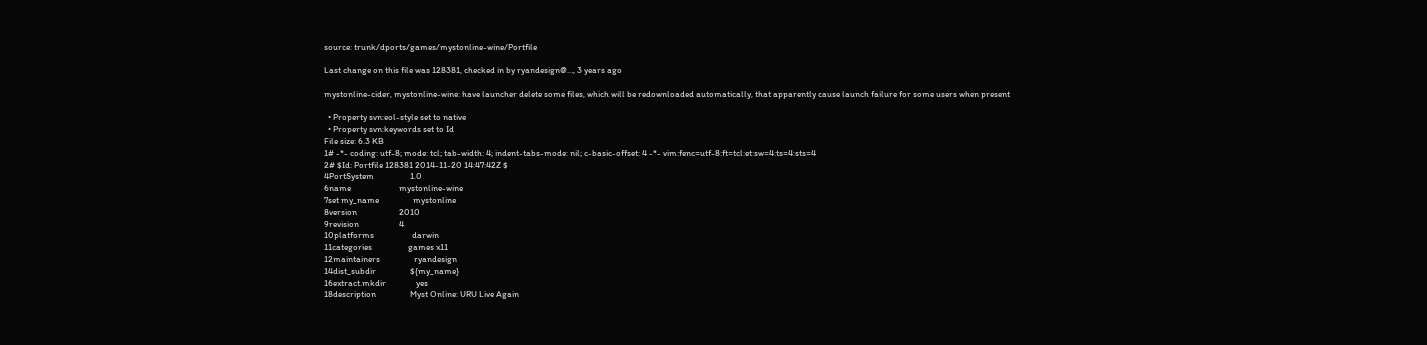source: trunk/dports/games/mystonline-wine/Portfile

Last change on this file was 128381, checked in by ryandesign@…, 3 years ago

mystonline-cider, mystonline-wine: have launcher delete some files, which will be redownloaded automatically, that apparently cause launch failure for some users when present

  • Property svn:eol-style set to native
  • Property svn:keywords set to Id
File size: 6.3 KB
1# -*- coding: utf-8; mode: tcl; tab-width: 4; indent-tabs-mode: nil; c-basic-offset: 4 -*- vim:fenc=utf-8:ft=tcl:et:sw=4:ts=4:sts=4
2# $Id: Portfile 128381 2014-11-20 14:47:42Z $
4PortSystem                  1.0
6name                        mystonline-wine
7set my_name                 mystonline
8version                     2010
9revision                    4
10platforms                   darwin
11categories                  games x11
12maintainers                 ryandesign
14dist_subdir                 ${my_name}
16extract.mkdir               yes
18description                 Myst Online: URU Live Again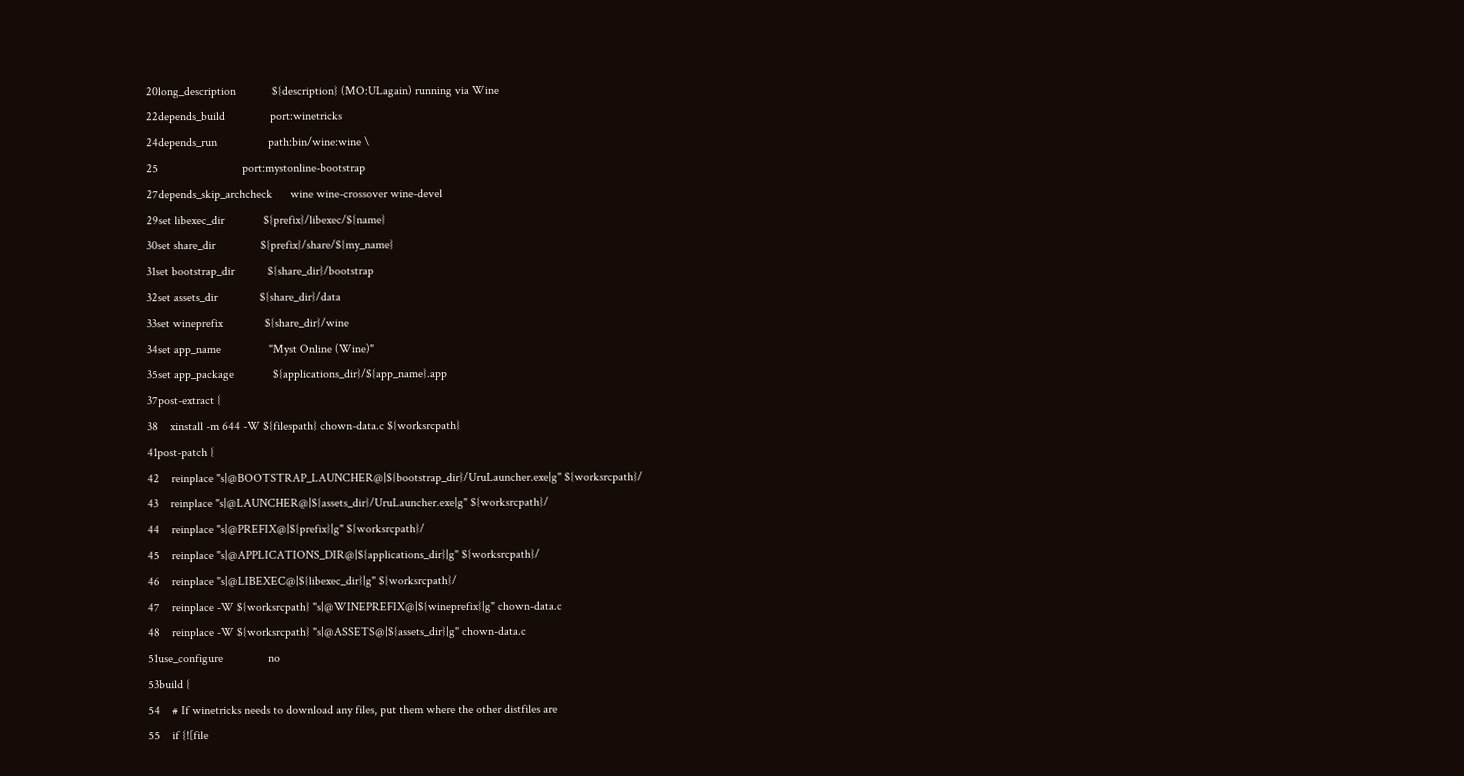20long_description            ${description} (MO:ULagain) running via Wine
22depends_build               port:winetricks
24depends_run                 path:bin/wine:wine \
25                            port:mystonline-bootstrap
27depends_skip_archcheck      wine wine-crossover wine-devel
29set libexec_dir             ${prefix}/libexec/${name}
30set share_dir               ${prefix}/share/${my_name}
31set bootstrap_dir           ${share_dir}/bootstrap
32set assets_dir              ${share_dir}/data
33set wineprefix              ${share_dir}/wine
34set app_name                "Myst Online (Wine)"
35set app_package             ${applications_dir}/${app_name}.app
37post-extract {
38    xinstall -m 644 -W ${filespath} chown-data.c ${worksrcpath}
41post-patch {
42    reinplace "s|@BOOTSTRAP_LAUNCHER@|${bootstrap_dir}/UruLauncher.exe|g" ${worksrcpath}/
43    reinplace "s|@LAUNCHER@|${assets_dir}/UruLauncher.exe|g" ${worksrcpath}/
44    reinplace "s|@PREFIX@|${prefix}|g" ${worksrcpath}/
45    reinplace "s|@APPLICATIONS_DIR@|${applications_dir}|g" ${worksrcpath}/
46    reinplace "s|@LIBEXEC@|${libexec_dir}|g" ${worksrcpath}/
47    reinplace -W ${worksrcpath} "s|@WINEPREFIX@|${wineprefix}|g" chown-data.c
48    reinplace -W ${worksrcpath} "s|@ASSETS@|${assets_dir}|g" chown-data.c
51use_configure               no
53build {
54    # If winetricks needs to download any files, put them where the other distfiles are
55    if {![file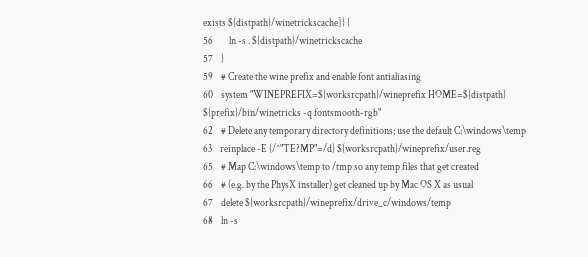exists ${distpath}/winetrickscache]} {
56        ln -s . ${distpath}/winetrickscache
57    }
59    # Create the wine prefix and enable font antialiasing
60    system "WINEPREFIX=${worksrcpath}/wineprefix HOME=${distpath} ${prefix}/bin/winetricks -q fontsmooth-rgb"
62    # Delete any temporary directory definitions; use the default C:\windows\temp
63    reinplace -E {/^"TE?MP"=/d} ${worksrcpath}/wineprefix/user.reg
65    # Map C:\windows\temp to /tmp so any temp files that get created
66    # (e.g. by the PhysX installer) get cleaned up by Mac OS X as usual
67    delete ${worksrcpath}/wineprefix/drive_c/windows/temp
68    ln -s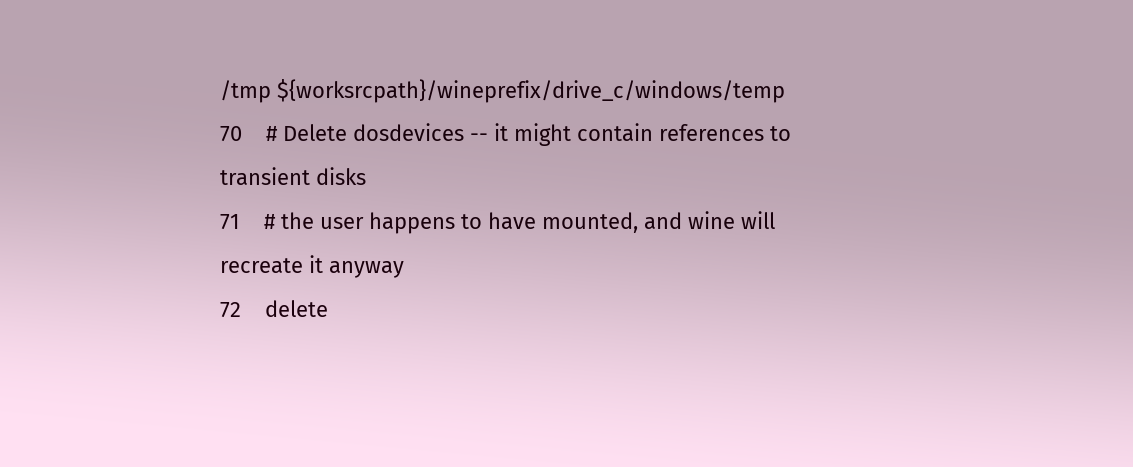/tmp ${worksrcpath}/wineprefix/drive_c/windows/temp
70    # Delete dosdevices -- it might contain references to transient disks
71    # the user happens to have mounted, and wine will recreate it anyway
72    delete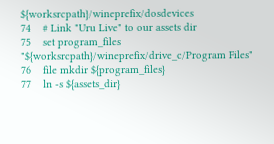${worksrcpath}/wineprefix/dosdevices
74    # Link "Uru Live" to our assets dir
75    set program_files "${worksrcpath}/wineprefix/drive_c/Program Files"
76    file mkdir ${program_files}
77    ln -s ${assets_dir}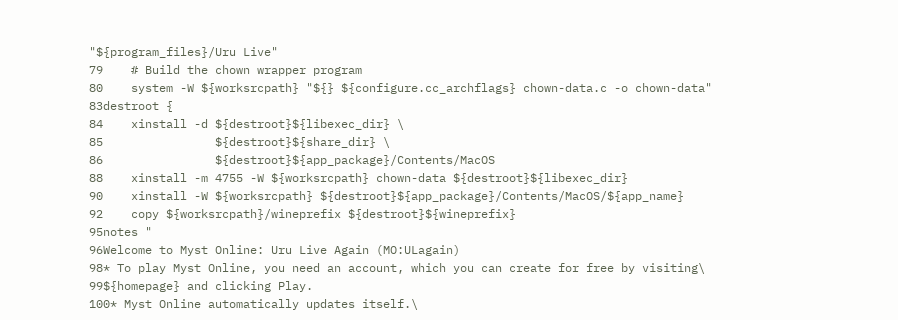"${program_files}/Uru Live"
79    # Build the chown wrapper program
80    system -W ${worksrcpath} "${} ${configure.cc_archflags} chown-data.c -o chown-data"
83destroot {
84    xinstall -d ${destroot}${libexec_dir} \
85                ${destroot}${share_dir} \
86                ${destroot}${app_package}/Contents/MacOS
88    xinstall -m 4755 -W ${worksrcpath} chown-data ${destroot}${libexec_dir}
90    xinstall -W ${worksrcpath} ${destroot}${app_package}/Contents/MacOS/${app_name}
92    copy ${worksrcpath}/wineprefix ${destroot}${wineprefix}
95notes "
96Welcome to Myst Online: Uru Live Again (MO:ULagain)
98* To play Myst Online, you need an account, which you can create for free by visiting\
99${homepage} and clicking Play.
100* Myst Online automatically updates itself.\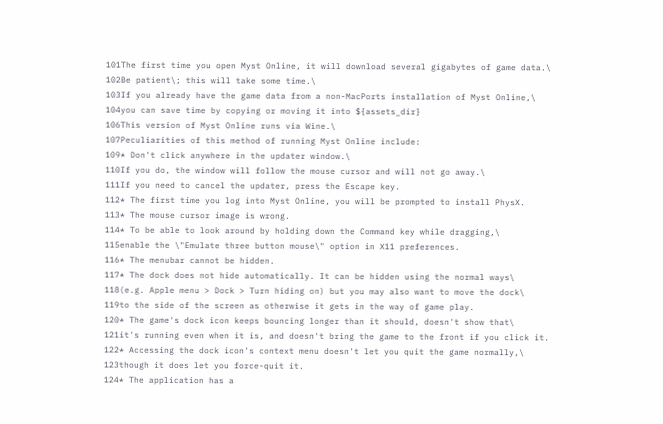101The first time you open Myst Online, it will download several gigabytes of game data.\
102Be patient\; this will take some time.\
103If you already have the game data from a non-MacPorts installation of Myst Online,\
104you can save time by copying or moving it into ${assets_dir}
106This version of Myst Online runs via Wine.\
107Peculiarities of this method of running Myst Online include:
109* Don't click anywhere in the updater window.\
110If you do, the window will follow the mouse cursor and will not go away.\
111If you need to cancel the updater, press the Escape key.
112* The first time you log into Myst Online, you will be prompted to install PhysX.
113* The mouse cursor image is wrong.
114* To be able to look around by holding down the Command key while dragging,\
115enable the \"Emulate three button mouse\" option in X11 preferences.
116* The menubar cannot be hidden.
117* The dock does not hide automatically. It can be hidden using the normal ways\
118(e.g. Apple menu > Dock > Turn hiding on) but you may also want to move the dock\
119to the side of the screen as otherwise it gets in the way of game play.
120* The game's dock icon keeps bouncing longer than it should, doesn't show that\
121it's running even when it is, and doesn't bring the game to the front if you click it.
122* Accessing the dock icon's context menu doesn't let you quit the game normally,\
123though it does let you force-quit it.
124* The application has a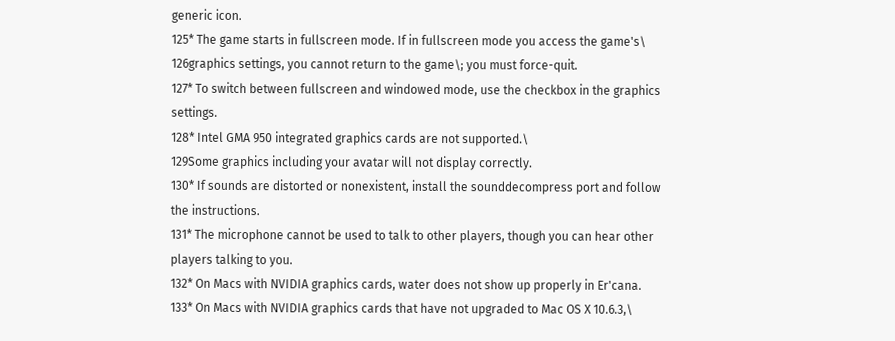generic icon.
125* The game starts in fullscreen mode. If in fullscreen mode you access the game's\
126graphics settings, you cannot return to the game\; you must force-quit.
127* To switch between fullscreen and windowed mode, use the checkbox in the graphics settings.
128* Intel GMA 950 integrated graphics cards are not supported.\
129Some graphics including your avatar will not display correctly.
130* If sounds are distorted or nonexistent, install the sounddecompress port and follow the instructions.
131* The microphone cannot be used to talk to other players, though you can hear other players talking to you.
132* On Macs with NVIDIA graphics cards, water does not show up properly in Er'cana.
133* On Macs with NVIDIA graphics cards that have not upgraded to Mac OS X 10.6.3,\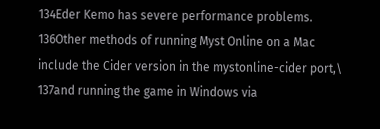134Eder Kemo has severe performance problems.
136Other methods of running Myst Online on a Mac include the Cider version in the mystonline-cider port,\
137and running the game in Windows via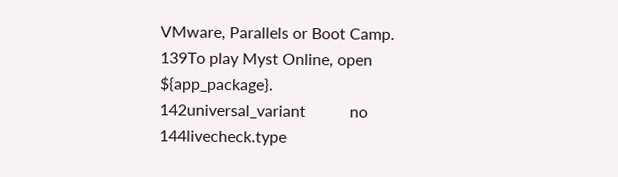VMware, Parallels or Boot Camp.
139To play Myst Online, open ${app_package}.
142universal_variant           no
144livecheck.type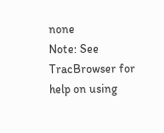none
Note: See TracBrowser for help on using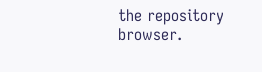the repository browser.